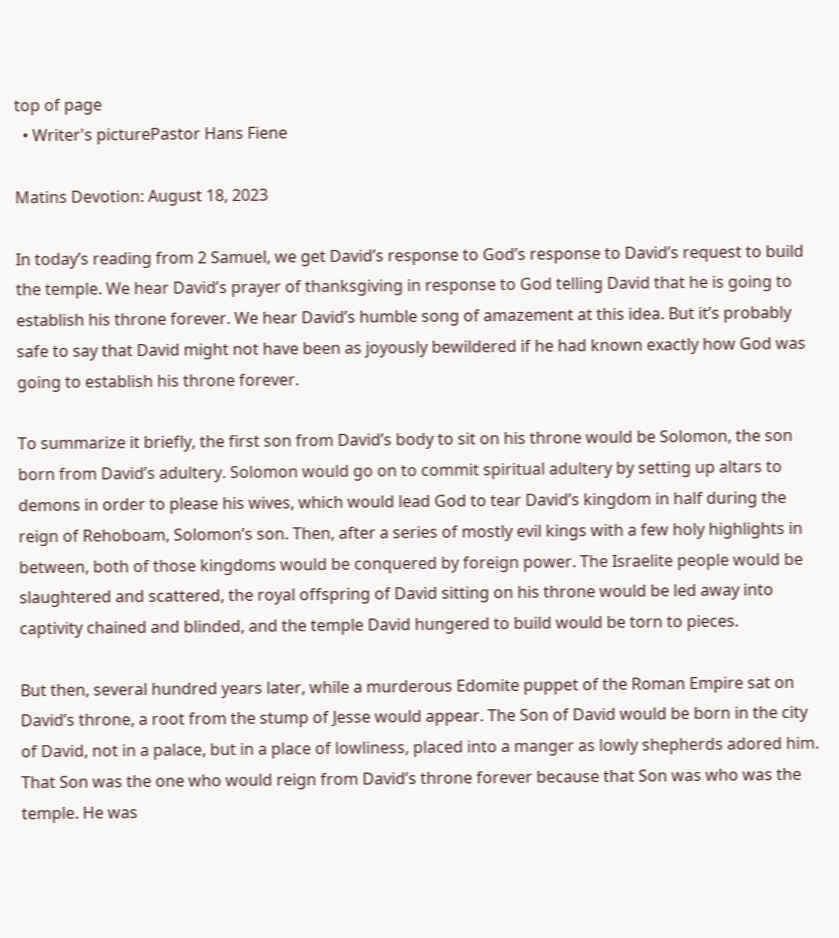top of page
  • Writer's picturePastor Hans Fiene

Matins Devotion: August 18, 2023

In today’s reading from 2 Samuel, we get David’s response to God’s response to David’s request to build the temple. We hear David’s prayer of thanksgiving in response to God telling David that he is going to establish his throne forever. We hear David’s humble song of amazement at this idea. But it’s probably safe to say that David might not have been as joyously bewildered if he had known exactly how God was going to establish his throne forever.

To summarize it briefly, the first son from David’s body to sit on his throne would be Solomon, the son born from David’s adultery. Solomon would go on to commit spiritual adultery by setting up altars to demons in order to please his wives, which would lead God to tear David’s kingdom in half during the reign of Rehoboam, Solomon’s son. Then, after a series of mostly evil kings with a few holy highlights in between, both of those kingdoms would be conquered by foreign power. The Israelite people would be slaughtered and scattered, the royal offspring of David sitting on his throne would be led away into captivity chained and blinded, and the temple David hungered to build would be torn to pieces.

But then, several hundred years later, while a murderous Edomite puppet of the Roman Empire sat on David’s throne, a root from the stump of Jesse would appear. The Son of David would be born in the city of David, not in a palace, but in a place of lowliness, placed into a manger as lowly shepherds adored him. That Son was the one who would reign from David’s throne forever because that Son was who was the temple. He was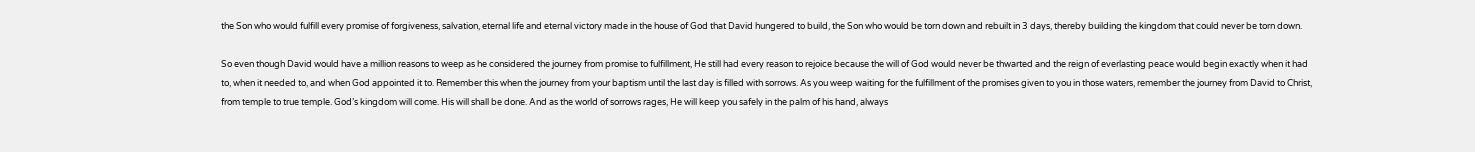the Son who would fulfill every promise of forgiveness, salvation, eternal life and eternal victory made in the house of God that David hungered to build, the Son who would be torn down and rebuilt in 3 days, thereby building the kingdom that could never be torn down.

So even though David would have a million reasons to weep as he considered the journey from promise to fulfillment, He still had every reason to rejoice because the will of God would never be thwarted and the reign of everlasting peace would begin exactly when it had to, when it needed to, and when God appointed it to. Remember this when the journey from your baptism until the last day is filled with sorrows. As you weep waiting for the fulfillment of the promises given to you in those waters, remember the journey from David to Christ, from temple to true temple. God’s kingdom will come. His will shall be done. And as the world of sorrows rages, He will keep you safely in the palm of his hand, always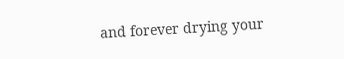and forever drying your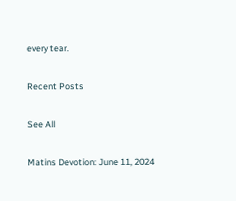every tear.

Recent Posts

See All

Matins Devotion: June 11, 2024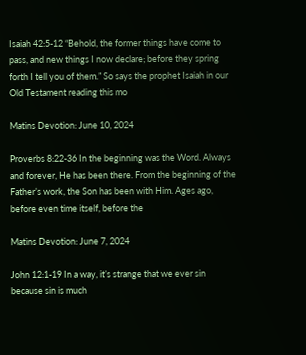Isaiah 42:5-12 “Behold, the former things have come to pass, and new things I now declare; before they spring forth I tell you of them.” So says the prophet Isaiah in our Old Testament reading this mo

Matins Devotion: June 10, 2024

Proverbs 8:22-36 In the beginning was the Word. Always and forever, He has been there. From the beginning of the Father’s work, the Son has been with Him. Ages ago, before even time itself, before the

Matins Devotion: June 7, 2024

John 12:1-19 In a way, it’s strange that we ever sin because sin is much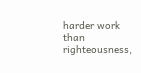harder work than righteousness,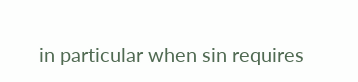in particular when sin requires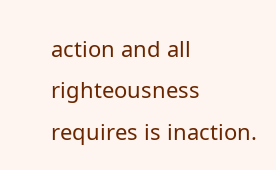action and all righteousness requires is inaction.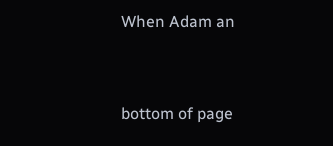When Adam an


bottom of page